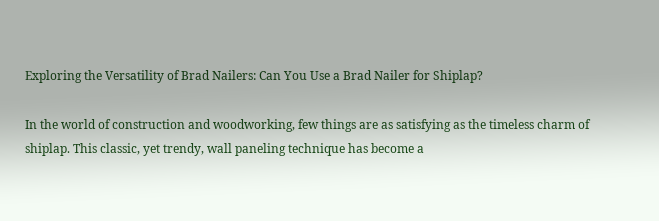Exploring the Versatility of Brad Nailers: Can You Use a Brad Nailer for Shiplap?

In the world of construction and woodworking, few things are as satisfying as the timeless charm of shiplap. This classic, yet trendy, wall paneling technique has become a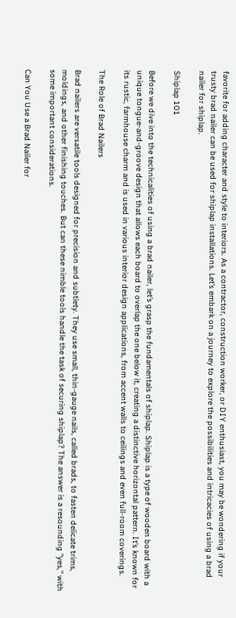favorite for adding character and style to interiors. As a contractor, construction worker, or DIY enthusiast, you may be wondering if your trusty brad nailer can be used for shiplap installations. Let’s embark on a journey to explore the possibilities and intricacies of using a brad nailer for shiplap.

Shiplap 101

Before we dive into the technicalities of using a brad nailer, let’s grasp the fundamentals of shiplap. Shiplap is a type of wooden board with a unique tongue-and-groove design that allows each board to overlap the one below it, creating a distinctive horizontal pattern. It’s known for its rustic, farmhouse charm and is used in various interior design applications, from accent walls to ceilings and even full-room coverings.

The Role of Brad Nailers

Brad nailers are versatile tools designed for precision and subtlety. They use small, thin-gauge nails, called brads, to fasten delicate trims, moldings, and other finishing touches. But can these nimble tools handle the task of securing shiplap? The answer is a resounding "yes," with some important considerations.

Can You Use a Brad Nailer for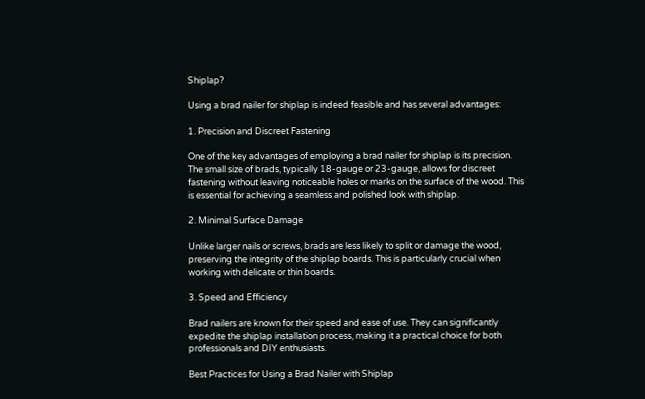Shiplap?

Using a brad nailer for shiplap is indeed feasible and has several advantages:

1. Precision and Discreet Fastening

One of the key advantages of employing a brad nailer for shiplap is its precision. The small size of brads, typically 18-gauge or 23-gauge, allows for discreet fastening without leaving noticeable holes or marks on the surface of the wood. This is essential for achieving a seamless and polished look with shiplap.

2. Minimal Surface Damage

Unlike larger nails or screws, brads are less likely to split or damage the wood, preserving the integrity of the shiplap boards. This is particularly crucial when working with delicate or thin boards.

3. Speed and Efficiency

Brad nailers are known for their speed and ease of use. They can significantly expedite the shiplap installation process, making it a practical choice for both professionals and DIY enthusiasts.

Best Practices for Using a Brad Nailer with Shiplap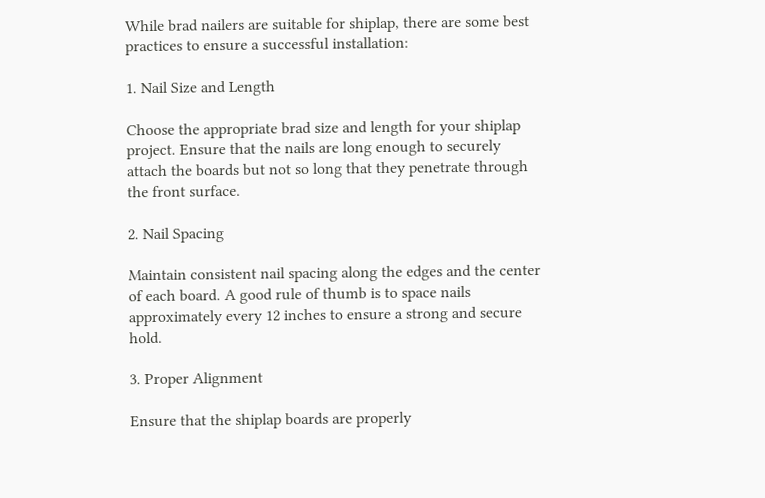While brad nailers are suitable for shiplap, there are some best practices to ensure a successful installation:

1. Nail Size and Length

Choose the appropriate brad size and length for your shiplap project. Ensure that the nails are long enough to securely attach the boards but not so long that they penetrate through the front surface.

2. Nail Spacing

Maintain consistent nail spacing along the edges and the center of each board. A good rule of thumb is to space nails approximately every 12 inches to ensure a strong and secure hold.

3. Proper Alignment

Ensure that the shiplap boards are properly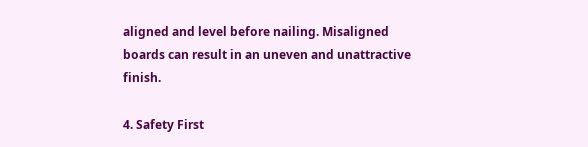aligned and level before nailing. Misaligned boards can result in an uneven and unattractive finish.

4. Safety First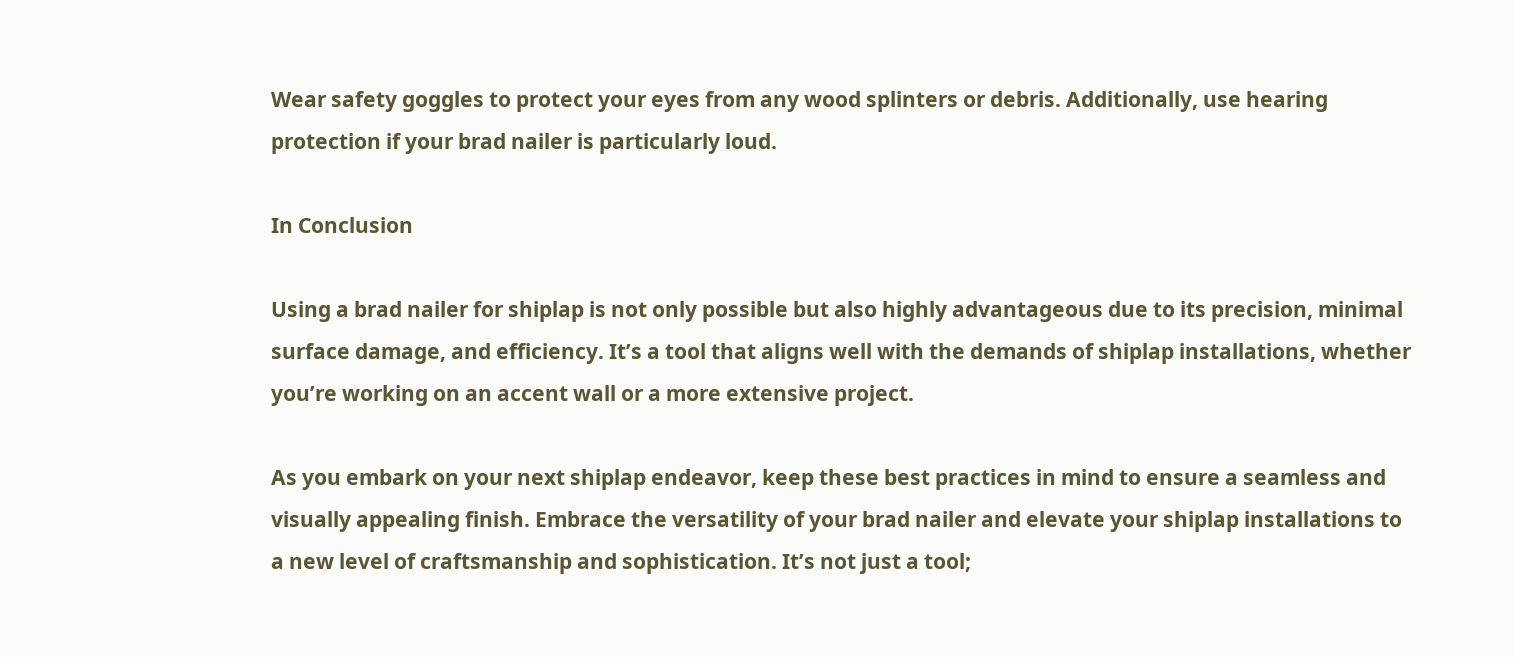Wear safety goggles to protect your eyes from any wood splinters or debris. Additionally, use hearing protection if your brad nailer is particularly loud.

In Conclusion

Using a brad nailer for shiplap is not only possible but also highly advantageous due to its precision, minimal surface damage, and efficiency. It’s a tool that aligns well with the demands of shiplap installations, whether you’re working on an accent wall or a more extensive project.

As you embark on your next shiplap endeavor, keep these best practices in mind to ensure a seamless and visually appealing finish. Embrace the versatility of your brad nailer and elevate your shiplap installations to a new level of craftsmanship and sophistication. It’s not just a tool;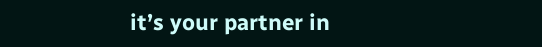it’s your partner in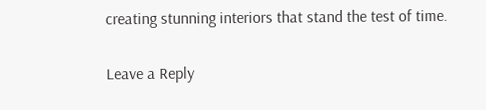creating stunning interiors that stand the test of time.

Leave a Reply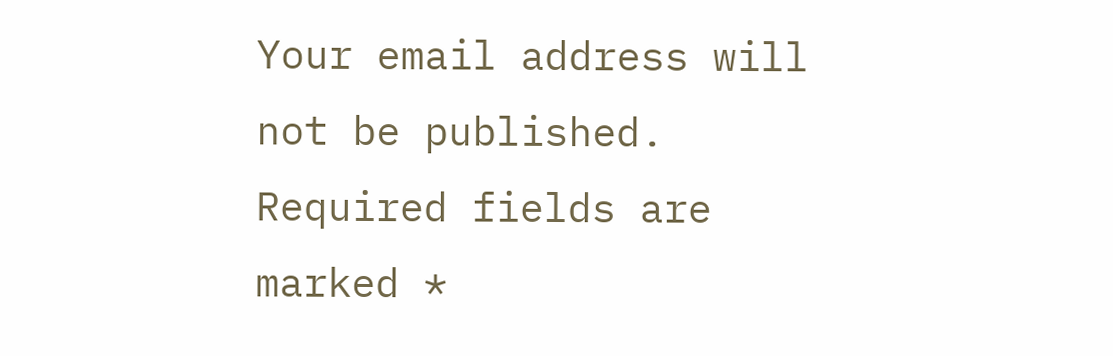Your email address will not be published. Required fields are marked *